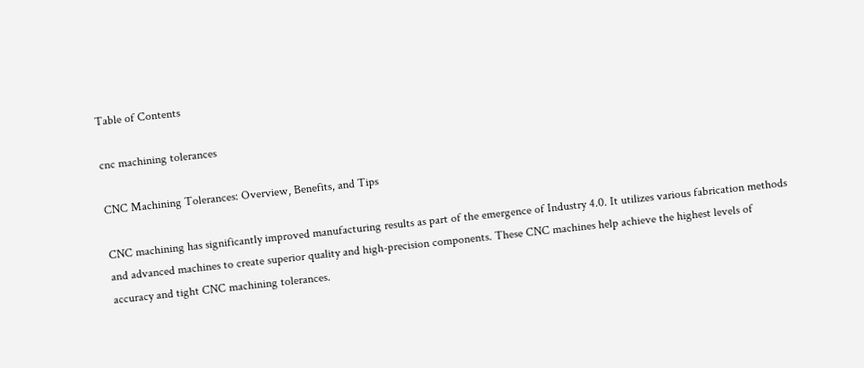Table of Contents

cnc machining tolerances

CNC Machining Tolerances: Overview, Benefits, and Tips

CNC machining has significantly improved manufacturing results as part of the emergence of Industry 4.0. It utilizes various fabrication methods and advanced machines to create superior quality and high-precision components. These CNC machines help achieve the highest levels of accuracy and tight CNC machining tolerances.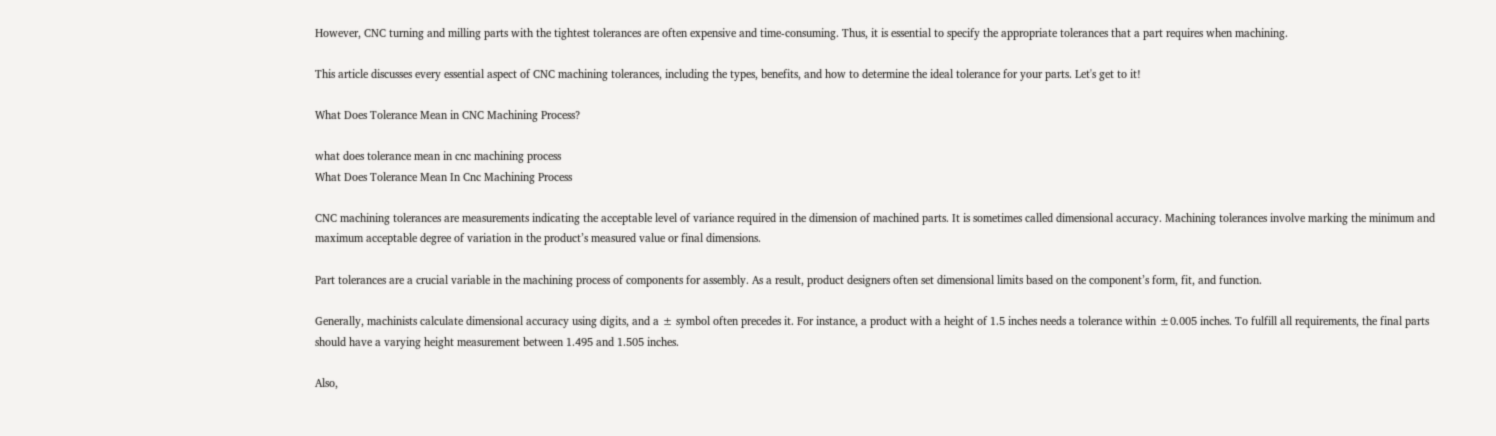However, CNC turning and milling parts with the tightest tolerances are often expensive and time-consuming. Thus, it is essential to specify the appropriate tolerances that a part requires when machining.

This article discusses every essential aspect of CNC machining tolerances, including the types, benefits, and how to determine the ideal tolerance for your parts. Let's get to it!

What Does Tolerance Mean in CNC Machining Process?

what does tolerance mean in cnc machining process
What Does Tolerance Mean In Cnc Machining Process

CNC machining tolerances are measurements indicating the acceptable level of variance required in the dimension of machined parts. It is sometimes called dimensional accuracy. Machining tolerances involve marking the minimum and maximum acceptable degree of variation in the product’s measured value or final dimensions.

Part tolerances are a crucial variable in the machining process of components for assembly. As a result, product designers often set dimensional limits based on the component’s form, fit, and function.

Generally, machinists calculate dimensional accuracy using digits, and a ± symbol often precedes it. For instance, a product with a height of 1.5 inches needs a tolerance within ±0.005 inches. To fulfill all requirements, the final parts should have a varying height measurement between 1.495 and 1.505 inches.

Also,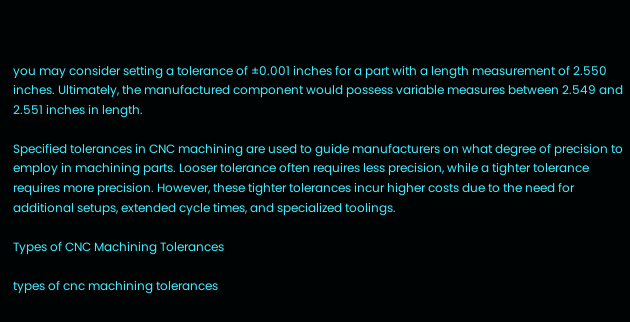you may consider setting a tolerance of ±0.001 inches for a part with a length measurement of 2.550 inches. Ultimately, the manufactured component would possess variable measures between 2.549 and 2.551 inches in length.

Specified tolerances in CNC machining are used to guide manufacturers on what degree of precision to employ in machining parts. Looser tolerance often requires less precision, while a tighter tolerance requires more precision. However, these tighter tolerances incur higher costs due to the need for additional setups, extended cycle times, and specialized toolings.

Types of CNC Machining Tolerances

types of cnc machining tolerances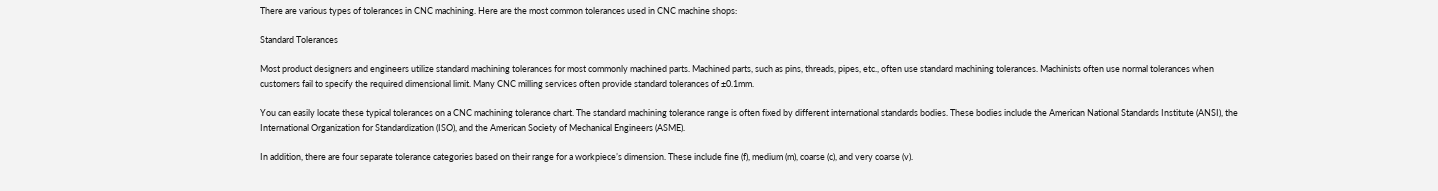There are various types of tolerances in CNC machining. Here are the most common tolerances used in CNC machine shops:

Standard Tolerances

Most product designers and engineers utilize standard machining tolerances for most commonly machined parts. Machined parts, such as pins, threads, pipes, etc., often use standard machining tolerances. Machinists often use normal tolerances when customers fail to specify the required dimensional limit. Many CNC milling services often provide standard tolerances of ±0.1mm.

You can easily locate these typical tolerances on a CNC machining tolerance chart. The standard machining tolerance range is often fixed by different international standards bodies. These bodies include the American National Standards Institute (ANSI), the International Organization for Standardization (ISO), and the American Society of Mechanical Engineers (ASME).

In addition, there are four separate tolerance categories based on their range for a workpiece’s dimension. These include fine (f), medium (m), coarse (c), and very coarse (v).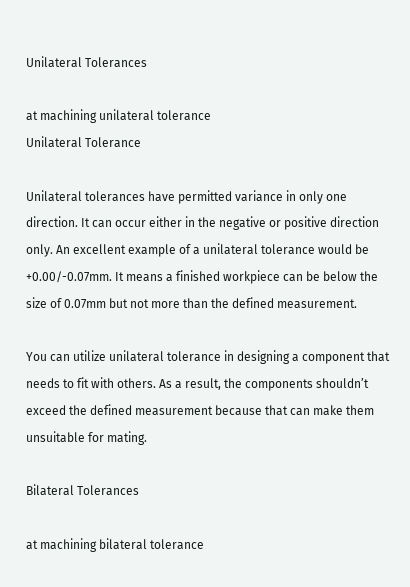Unilateral Tolerances

at machining unilateral tolerance
Unilateral Tolerance

Unilateral tolerances have permitted variance in only one direction. It can occur either in the negative or positive direction only. An excellent example of a unilateral tolerance would be +0.00/-0.07mm. It means a finished workpiece can be below the size of 0.07mm but not more than the defined measurement.

You can utilize unilateral tolerance in designing a component that needs to fit with others. As a result, the components shouldn’t exceed the defined measurement because that can make them unsuitable for mating.

Bilateral Tolerances

at machining bilateral tolerance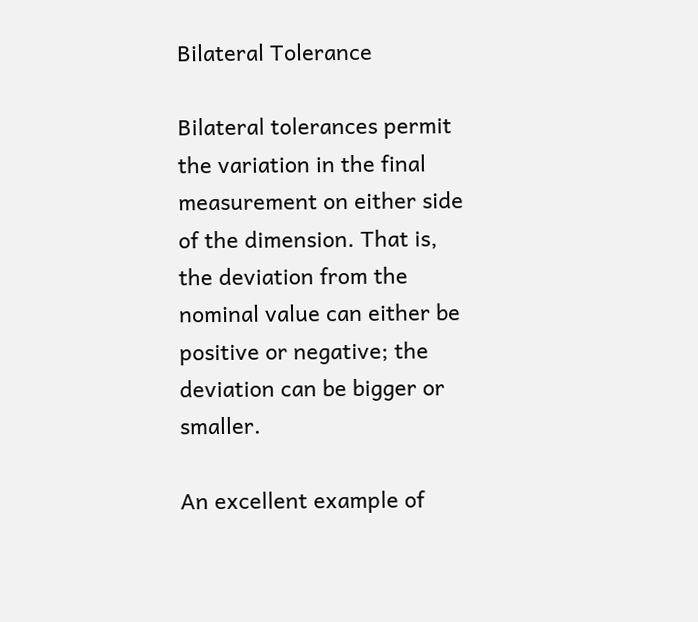Bilateral Tolerance

Bilateral tolerances permit the variation in the final measurement on either side of the dimension. That is, the deviation from the nominal value can either be positive or negative; the deviation can be bigger or smaller.

An excellent example of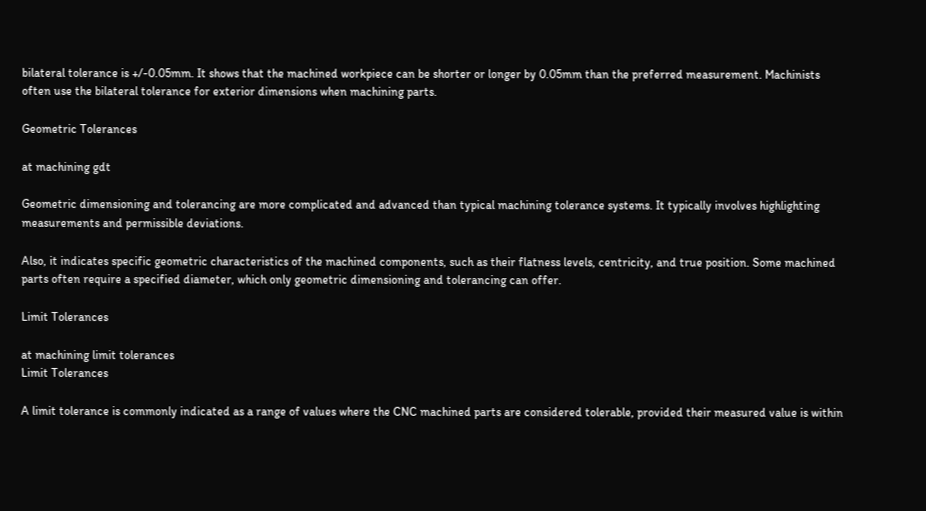bilateral tolerance is +/-0.05mm. It shows that the machined workpiece can be shorter or longer by 0.05mm than the preferred measurement. Machinists often use the bilateral tolerance for exterior dimensions when machining parts.

Geometric Tolerances

at machining gdt

Geometric dimensioning and tolerancing are more complicated and advanced than typical machining tolerance systems. It typically involves highlighting measurements and permissible deviations.

Also, it indicates specific geometric characteristics of the machined components, such as their flatness levels, centricity, and true position. Some machined parts often require a specified diameter, which only geometric dimensioning and tolerancing can offer.

Limit Tolerances

at machining limit tolerances
Limit Tolerances

A limit tolerance is commonly indicated as a range of values where the CNC machined parts are considered tolerable, provided their measured value is within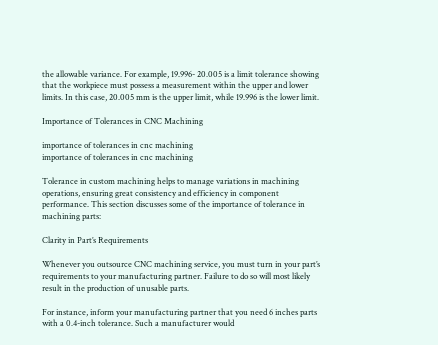the allowable variance. For example, 19.996- 20.005 is a limit tolerance showing that the workpiece must possess a measurement within the upper and lower limits. In this case, 20.005 mm is the upper limit, while 19.996 is the lower limit.

Importance of Tolerances in CNC Machining

importance of tolerances in cnc machining
importance of tolerances in cnc machining

Tolerance in custom machining helps to manage variations in machining operations, ensuring great consistency and efficiency in component performance. This section discusses some of the importance of tolerance in machining parts:

Clarity in Part’s Requirements

Whenever you outsource CNC machining service, you must turn in your part’s requirements to your manufacturing partner. Failure to do so will most likely result in the production of unusable parts.

For instance, inform your manufacturing partner that you need 6 inches parts with a 0.4-inch tolerance. Such a manufacturer would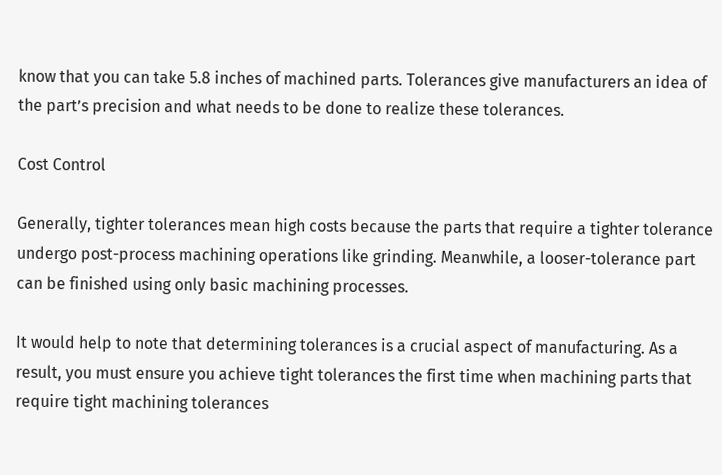know that you can take 5.8 inches of machined parts. Tolerances give manufacturers an idea of the part’s precision and what needs to be done to realize these tolerances.

Cost Control

Generally, tighter tolerances mean high costs because the parts that require a tighter tolerance undergo post-process machining operations like grinding. Meanwhile, a looser-tolerance part can be finished using only basic machining processes.

It would help to note that determining tolerances is a crucial aspect of manufacturing. As a result, you must ensure you achieve tight tolerances the first time when machining parts that require tight machining tolerances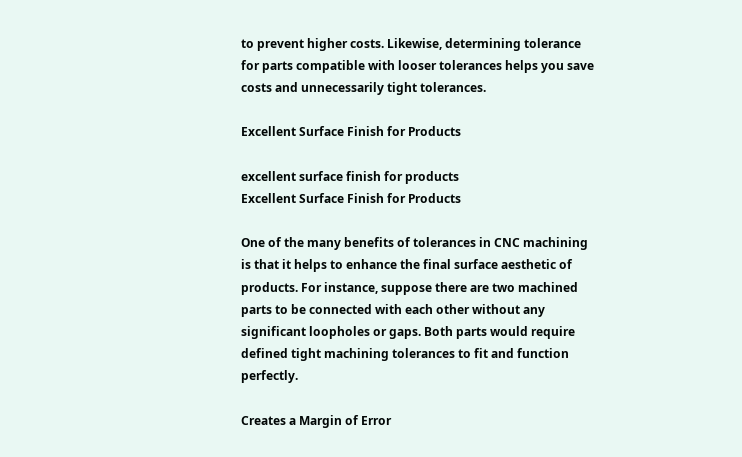to prevent higher costs. Likewise, determining tolerance for parts compatible with looser tolerances helps you save costs and unnecessarily tight tolerances.

Excellent Surface Finish for Products

excellent surface finish for products
Excellent Surface Finish for Products

One of the many benefits of tolerances in CNC machining is that it helps to enhance the final surface aesthetic of products. For instance, suppose there are two machined parts to be connected with each other without any significant loopholes or gaps. Both parts would require defined tight machining tolerances to fit and function perfectly.

Creates a Margin of Error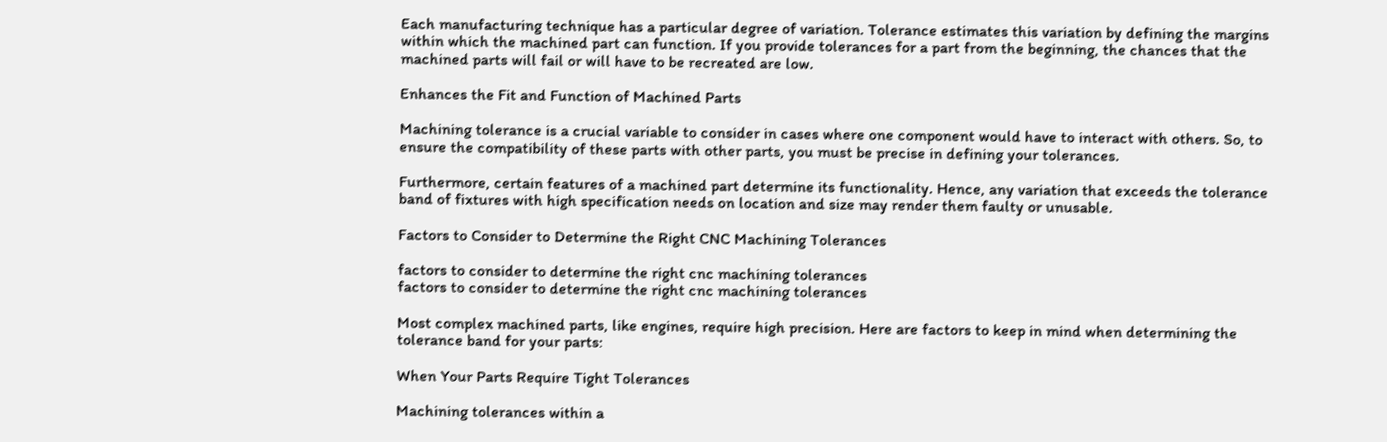Each manufacturing technique has a particular degree of variation. Tolerance estimates this variation by defining the margins within which the machined part can function. If you provide tolerances for a part from the beginning, the chances that the machined parts will fail or will have to be recreated are low.

Enhances the Fit and Function of Machined Parts

Machining tolerance is a crucial variable to consider in cases where one component would have to interact with others. So, to ensure the compatibility of these parts with other parts, you must be precise in defining your tolerances.

Furthermore, certain features of a machined part determine its functionality. Hence, any variation that exceeds the tolerance band of fixtures with high specification needs on location and size may render them faulty or unusable.

Factors to Consider to Determine the Right CNC Machining Tolerances

factors to consider to determine the right cnc machining tolerances
factors to consider to determine the right cnc machining tolerances

Most complex machined parts, like engines, require high precision. Here are factors to keep in mind when determining the tolerance band for your parts:

When Your Parts Require Tight Tolerances

Machining tolerances within a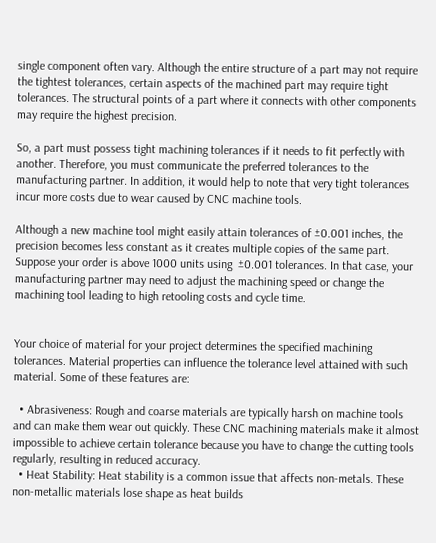single component often vary. Although the entire structure of a part may not require the tightest tolerances, certain aspects of the machined part may require tight tolerances. The structural points of a part where it connects with other components may require the highest precision.

So, a part must possess tight machining tolerances if it needs to fit perfectly with another. Therefore, you must communicate the preferred tolerances to the manufacturing partner. In addition, it would help to note that very tight tolerances incur more costs due to wear caused by CNC machine tools.

Although a new machine tool might easily attain tolerances of ±0.001 inches, the precision becomes less constant as it creates multiple copies of the same part. Suppose your order is above 1000 units using  ±0.001 tolerances. In that case, your manufacturing partner may need to adjust the machining speed or change the machining tool leading to high retooling costs and cycle time.


Your choice of material for your project determines the specified machining tolerances. Material properties can influence the tolerance level attained with such material. Some of these features are:

  • Abrasiveness: Rough and coarse materials are typically harsh on machine tools and can make them wear out quickly. These CNC machining materials make it almost impossible to achieve certain tolerance because you have to change the cutting tools regularly, resulting in reduced accuracy.
  • Heat Stability: Heat stability is a common issue that affects non-metals. These non-metallic materials lose shape as heat builds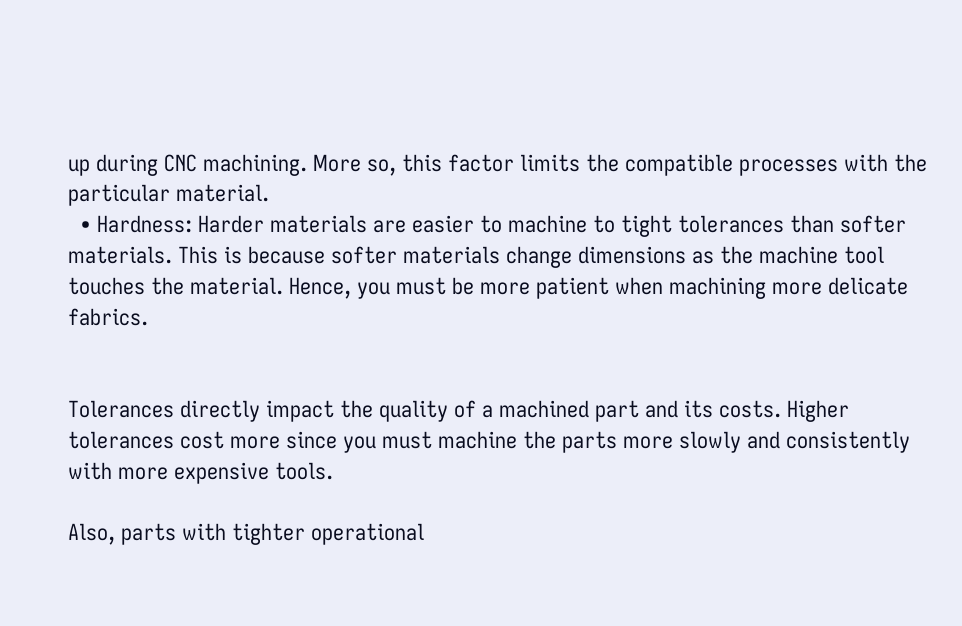up during CNC machining. More so, this factor limits the compatible processes with the particular material.
  • Hardness: Harder materials are easier to machine to tight tolerances than softer materials. This is because softer materials change dimensions as the machine tool touches the material. Hence, you must be more patient when machining more delicate fabrics.


Tolerances directly impact the quality of a machined part and its costs. Higher tolerances cost more since you must machine the parts more slowly and consistently with more expensive tools.

Also, parts with tighter operational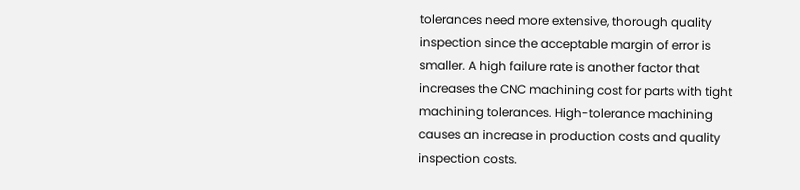tolerances need more extensive, thorough quality inspection since the acceptable margin of error is smaller. A high failure rate is another factor that increases the CNC machining cost for parts with tight machining tolerances. High-tolerance machining causes an increase in production costs and quality inspection costs.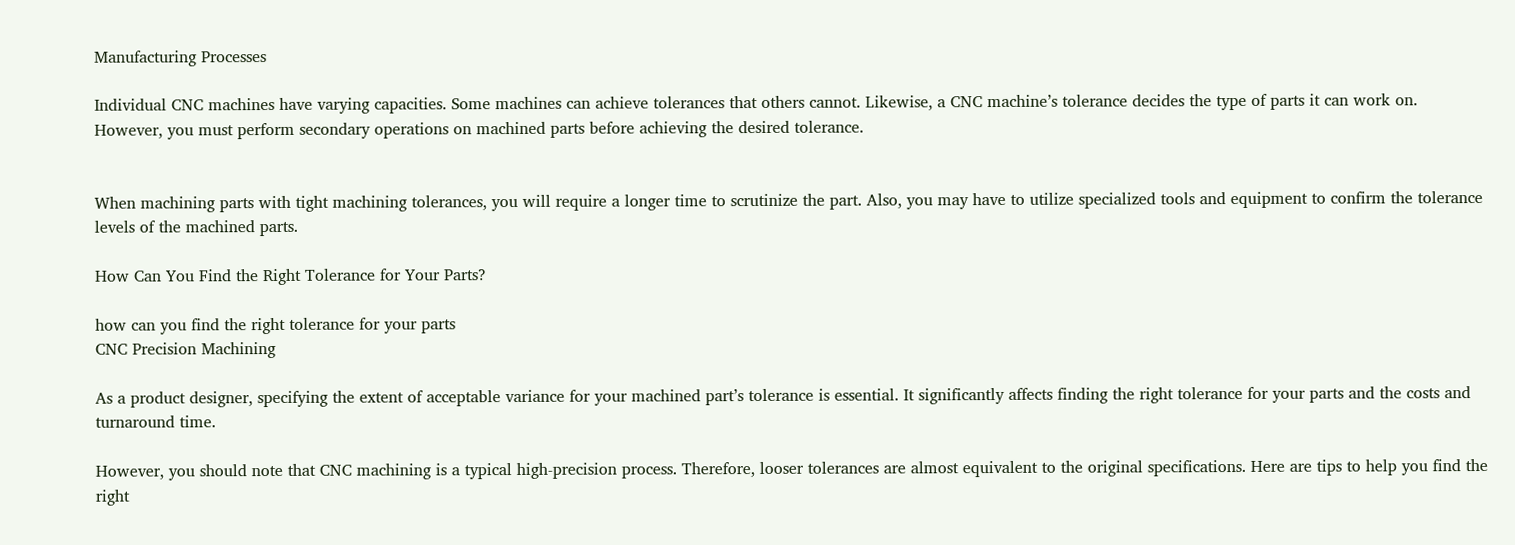Manufacturing Processes

Individual CNC machines have varying capacities. Some machines can achieve tolerances that others cannot. Likewise, a CNC machine’s tolerance decides the type of parts it can work on. However, you must perform secondary operations on machined parts before achieving the desired tolerance.


When machining parts with tight machining tolerances, you will require a longer time to scrutinize the part. Also, you may have to utilize specialized tools and equipment to confirm the tolerance levels of the machined parts.

How Can You Find the Right Tolerance for Your Parts?

how can you find the right tolerance for your parts
CNC Precision Machining

As a product designer, specifying the extent of acceptable variance for your machined part’s tolerance is essential. It significantly affects finding the right tolerance for your parts and the costs and turnaround time.

However, you should note that CNC machining is a typical high-precision process. Therefore, looser tolerances are almost equivalent to the original specifications. Here are tips to help you find the right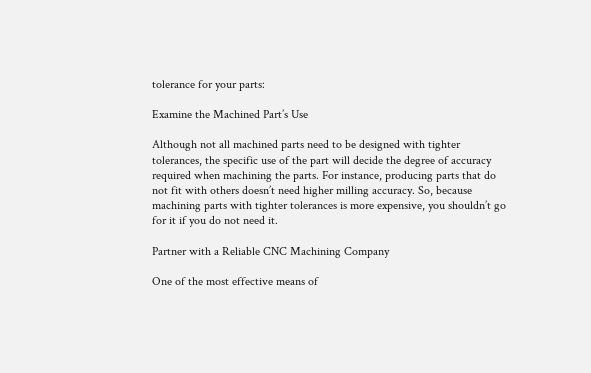tolerance for your parts:

Examine the Machined Part’s Use

Although not all machined parts need to be designed with tighter tolerances, the specific use of the part will decide the degree of accuracy required when machining the parts. For instance, producing parts that do not fit with others doesn’t need higher milling accuracy. So, because machining parts with tighter tolerances is more expensive, you shouldn’t go for it if you do not need it.

Partner with a Reliable CNC Machining Company

One of the most effective means of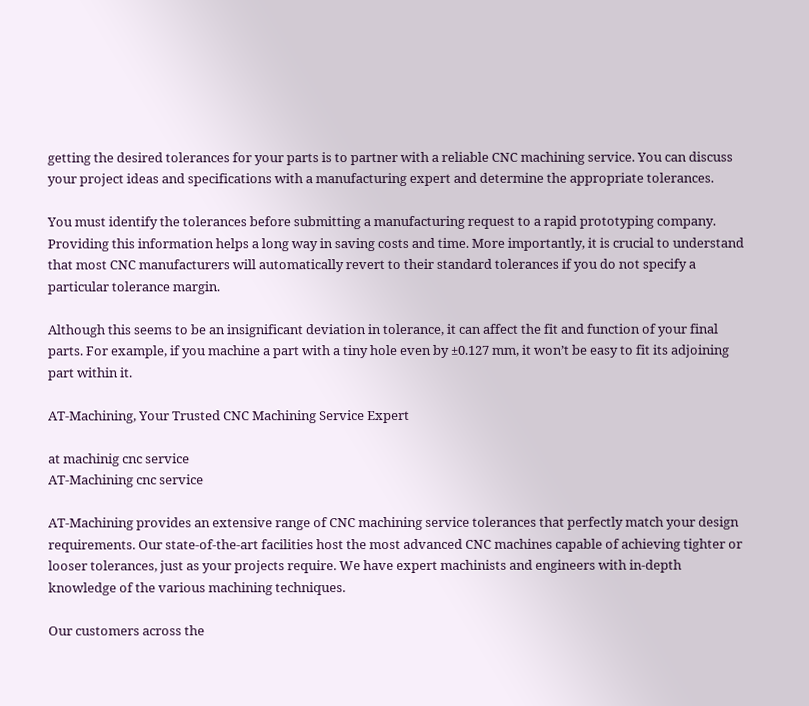getting the desired tolerances for your parts is to partner with a reliable CNC machining service. You can discuss your project ideas and specifications with a manufacturing expert and determine the appropriate tolerances.

You must identify the tolerances before submitting a manufacturing request to a rapid prototyping company. Providing this information helps a long way in saving costs and time. More importantly, it is crucial to understand that most CNC manufacturers will automatically revert to their standard tolerances if you do not specify a particular tolerance margin.

Although this seems to be an insignificant deviation in tolerance, it can affect the fit and function of your final parts. For example, if you machine a part with a tiny hole even by ±0.127 mm, it won’t be easy to fit its adjoining part within it.

AT-Machining, Your Trusted CNC Machining Service Expert

at machinig cnc service
AT-Machining cnc service

AT-Machining provides an extensive range of CNC machining service tolerances that perfectly match your design requirements. Our state-of-the-art facilities host the most advanced CNC machines capable of achieving tighter or looser tolerances, just as your projects require. We have expert machinists and engineers with in-depth knowledge of the various machining techniques.

Our customers across the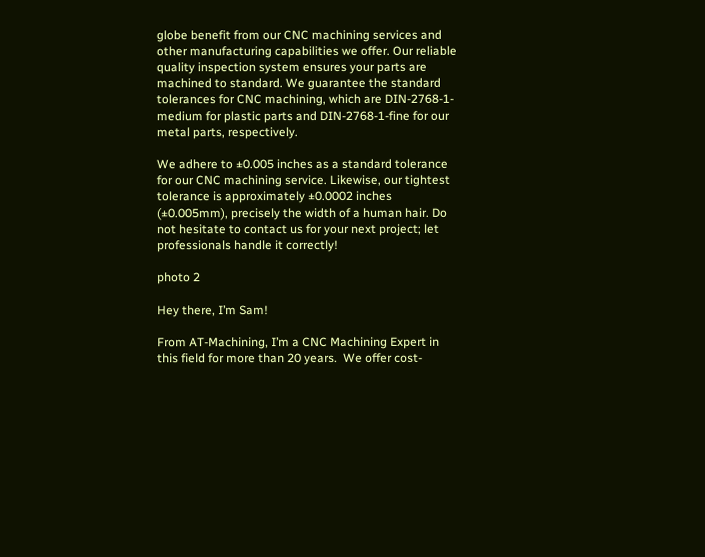globe benefit from our CNC machining services and other manufacturing capabilities we offer. Our reliable quality inspection system ensures your parts are machined to standard. We guarantee the standard tolerances for CNC machining, which are DIN-2768-1-medium for plastic parts and DIN-2768-1-fine for our metal parts, respectively.

We adhere to ±0.005 inches as a standard tolerance for our CNC machining service. Likewise, our tightest tolerance is approximately ±0.0002 inches (±0.005mm), precisely the width of a human hair. Do not hesitate to contact us for your next project; let professionals handle it correctly!

photo 2

Hey there, I’m Sam!

From AT-Machining, I’m a CNC Machining Expert in this field for more than 20 years.  We offer cost-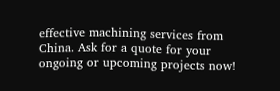effective machining services from China. Ask for a quote for your ongoing or upcoming projects now!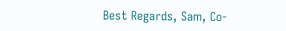Best Regards, Sam, Co-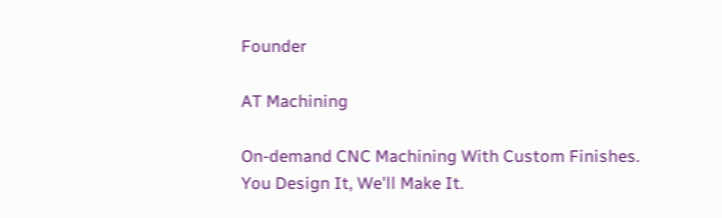Founder

AT Machining

On-demand CNC Machining With Custom Finishes. You Design It, We'll Make It.